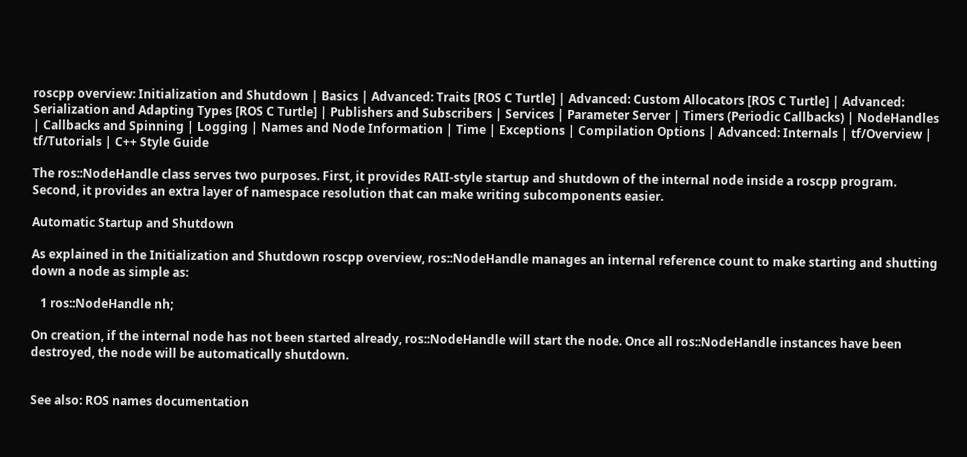roscpp overview: Initialization and Shutdown | Basics | Advanced: Traits [ROS C Turtle] | Advanced: Custom Allocators [ROS C Turtle] | Advanced: Serialization and Adapting Types [ROS C Turtle] | Publishers and Subscribers | Services | Parameter Server | Timers (Periodic Callbacks) | NodeHandles | Callbacks and Spinning | Logging | Names and Node Information | Time | Exceptions | Compilation Options | Advanced: Internals | tf/Overview | tf/Tutorials | C++ Style Guide

The ros::NodeHandle class serves two purposes. First, it provides RAII-style startup and shutdown of the internal node inside a roscpp program. Second, it provides an extra layer of namespace resolution that can make writing subcomponents easier.

Automatic Startup and Shutdown

As explained in the Initialization and Shutdown roscpp overview, ros::NodeHandle manages an internal reference count to make starting and shutting down a node as simple as:

   1 ros::NodeHandle nh;

On creation, if the internal node has not been started already, ros::NodeHandle will start the node. Once all ros::NodeHandle instances have been destroyed, the node will be automatically shutdown.


See also: ROS names documentation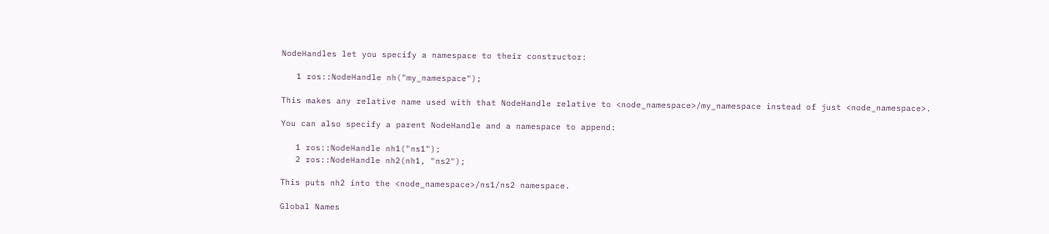NodeHandles let you specify a namespace to their constructor:

   1 ros::NodeHandle nh("my_namespace");

This makes any relative name used with that NodeHandle relative to <node_namespace>/my_namespace instead of just <node_namespace>.

You can also specify a parent NodeHandle and a namespace to append:

   1 ros::NodeHandle nh1("ns1");
   2 ros::NodeHandle nh2(nh1, "ns2");

This puts nh2 into the <node_namespace>/ns1/ns2 namespace.

Global Names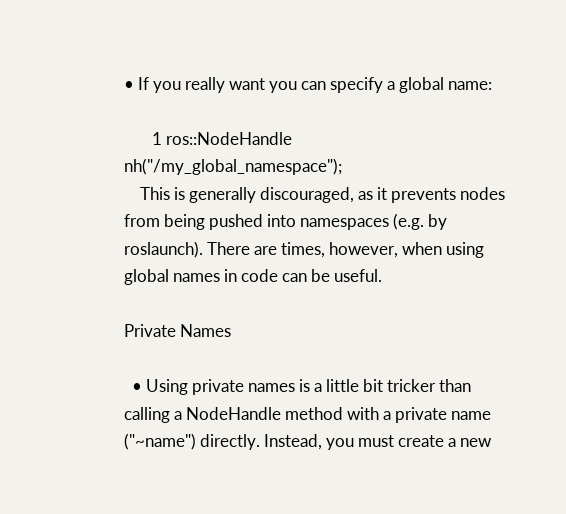• If you really want you can specify a global name:

       1 ros::NodeHandle nh("/my_global_namespace");
    This is generally discouraged, as it prevents nodes from being pushed into namespaces (e.g. by roslaunch). There are times, however, when using global names in code can be useful.

Private Names

  • Using private names is a little bit tricker than calling a NodeHandle method with a private name ("~name") directly. Instead, you must create a new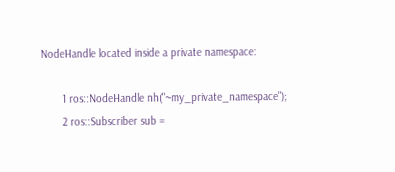NodeHandle located inside a private namespace:

       1 ros::NodeHandle nh("~my_private_namespace");
       2 ros::Subscriber sub =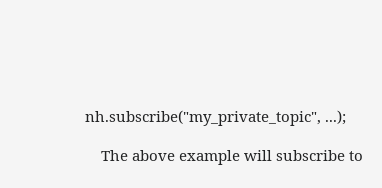nh.subscribe("my_private_topic", ...);

    The above example will subscribe to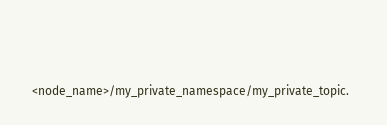<node_name>/my_private_namespace/my_private_topic.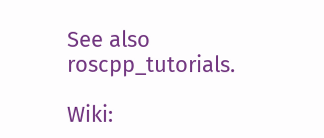See also roscpp_tutorials.

Wiki: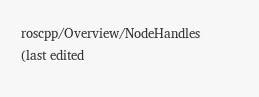roscpp/Overview/NodeHandles (last edited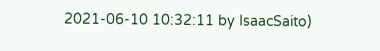2021-06-10 10:32:11 by IsaacSaito)